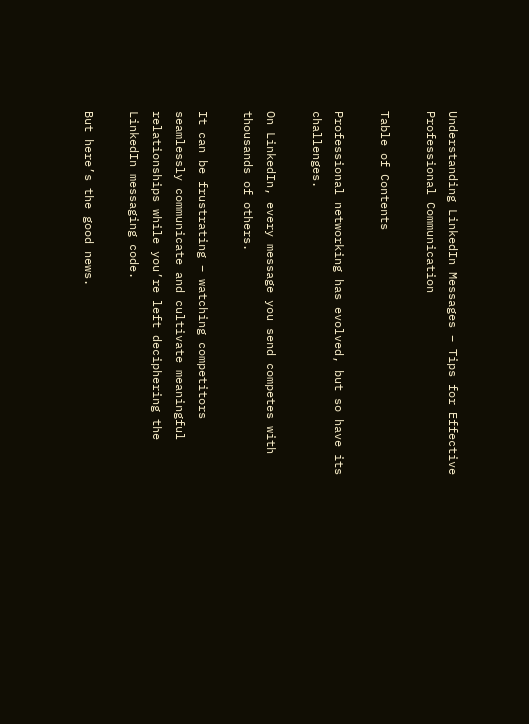Understanding LinkedIn Messages – Tips for Effective Professional Communication

Table of Contents

Professional networking has evolved, but so have its challenges.

On LinkedIn, every message you send competes with thousands of others.

It can be frustrating – watching competitors seamlessly communicate and cultivate meaningful relationships while you’re left deciphering the LinkedIn messaging code.

But here’s the good news.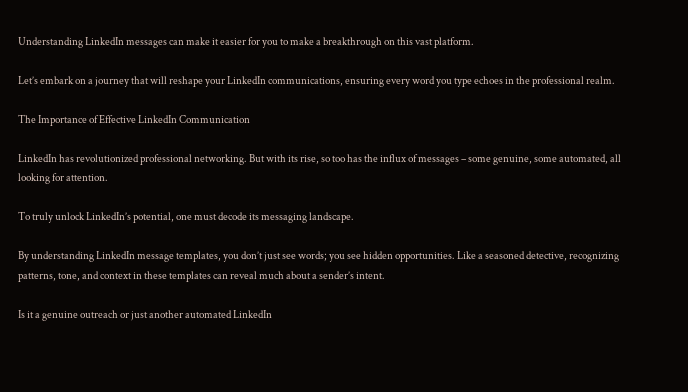Understanding LinkedIn messages can make it easier for you to make a breakthrough on this vast platform.

Let’s embark on a journey that will reshape your LinkedIn communications, ensuring every word you type echoes in the professional realm.

The Importance of Effective LinkedIn Communication

LinkedIn has revolutionized professional networking. But with its rise, so too has the influx of messages – some genuine, some automated, all looking for attention.

To truly unlock LinkedIn’s potential, one must decode its messaging landscape.

By understanding LinkedIn message templates, you don’t just see words; you see hidden opportunities. Like a seasoned detective, recognizing patterns, tone, and context in these templates can reveal much about a sender’s intent.

Is it a genuine outreach or just another automated LinkedIn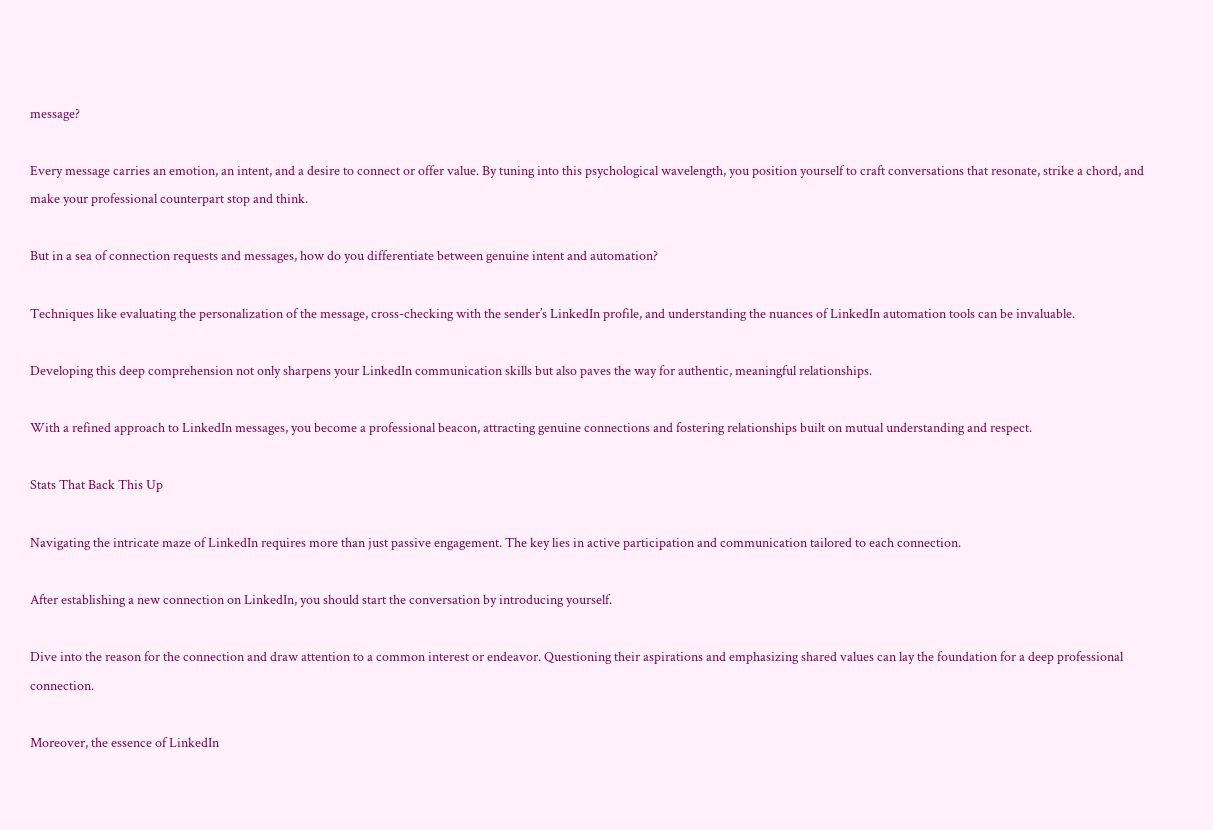message?

Every message carries an emotion, an intent, and a desire to connect or offer value. By tuning into this psychological wavelength, you position yourself to craft conversations that resonate, strike a chord, and make your professional counterpart stop and think.

But in a sea of connection requests and messages, how do you differentiate between genuine intent and automation?

Techniques like evaluating the personalization of the message, cross-checking with the sender’s LinkedIn profile, and understanding the nuances of LinkedIn automation tools can be invaluable.

Developing this deep comprehension not only sharpens your LinkedIn communication skills but also paves the way for authentic, meaningful relationships.

With a refined approach to LinkedIn messages, you become a professional beacon, attracting genuine connections and fostering relationships built on mutual understanding and respect.

Stats That Back This Up

Navigating the intricate maze of LinkedIn requires more than just passive engagement. The key lies in active participation and communication tailored to each connection.

After establishing a new connection on LinkedIn, you should start the conversation by introducing yourself.

Dive into the reason for the connection and draw attention to a common interest or endeavor. Questioning their aspirations and emphasizing shared values can lay the foundation for a deep professional connection.

Moreover, the essence of LinkedIn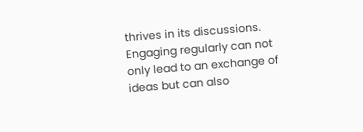thrives in its discussions. Engaging regularly can not only lead to an exchange of ideas but can also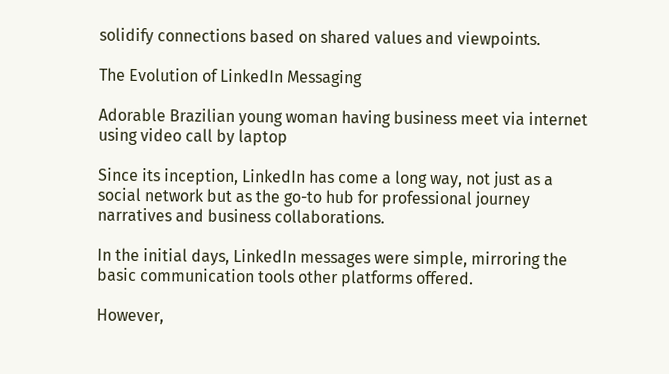solidify connections based on shared values and viewpoints.

The Evolution of LinkedIn Messaging

Adorable Brazilian young woman having business meet via internet using video call by laptop

Since its inception, LinkedIn has come a long way, not just as a social network but as the go-to hub for professional journey narratives and business collaborations.

In the initial days, LinkedIn messages were simple, mirroring the basic communication tools other platforms offered.

However,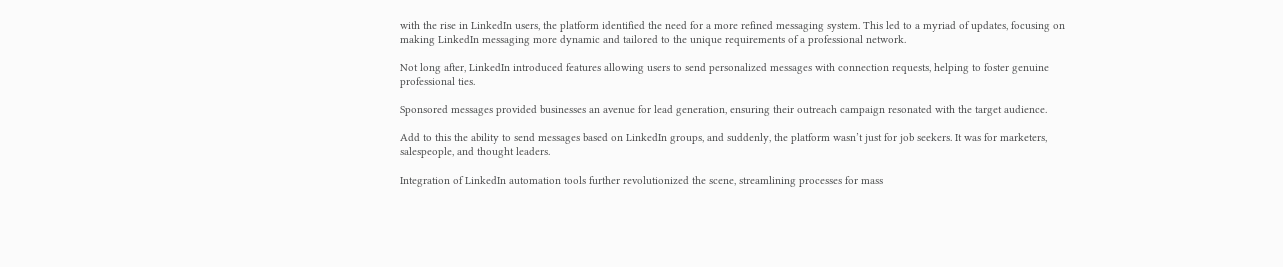with the rise in LinkedIn users, the platform identified the need for a more refined messaging system. This led to a myriad of updates, focusing on making LinkedIn messaging more dynamic and tailored to the unique requirements of a professional network.

Not long after, LinkedIn introduced features allowing users to send personalized messages with connection requests, helping to foster genuine professional ties.

Sponsored messages provided businesses an avenue for lead generation, ensuring their outreach campaign resonated with the target audience.

Add to this the ability to send messages based on LinkedIn groups, and suddenly, the platform wasn’t just for job seekers. It was for marketers, salespeople, and thought leaders.

Integration of LinkedIn automation tools further revolutionized the scene, streamlining processes for mass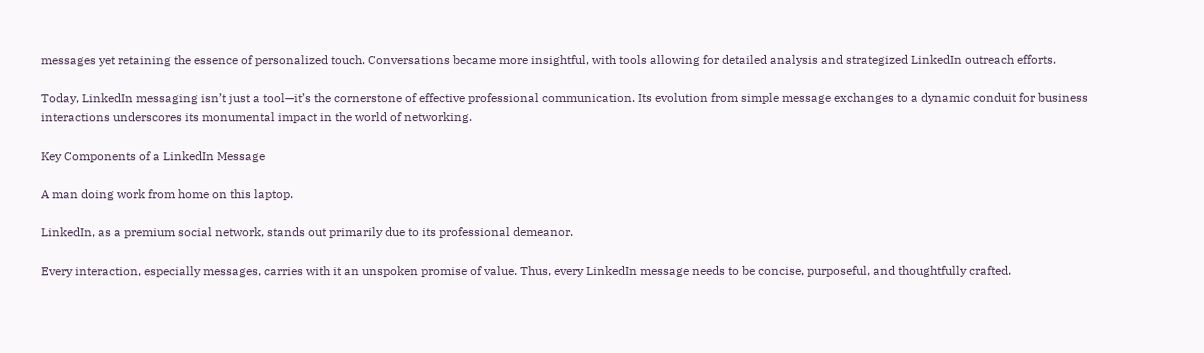messages yet retaining the essence of personalized touch. Conversations became more insightful, with tools allowing for detailed analysis and strategized LinkedIn outreach efforts.

Today, LinkedIn messaging isn’t just a tool—it’s the cornerstone of effective professional communication. Its evolution from simple message exchanges to a dynamic conduit for business interactions underscores its monumental impact in the world of networking.

Key Components of a LinkedIn Message

A man doing work from home on this laptop.

LinkedIn, as a premium social network, stands out primarily due to its professional demeanor.

Every interaction, especially messages, carries with it an unspoken promise of value. Thus, every LinkedIn message needs to be concise, purposeful, and thoughtfully crafted.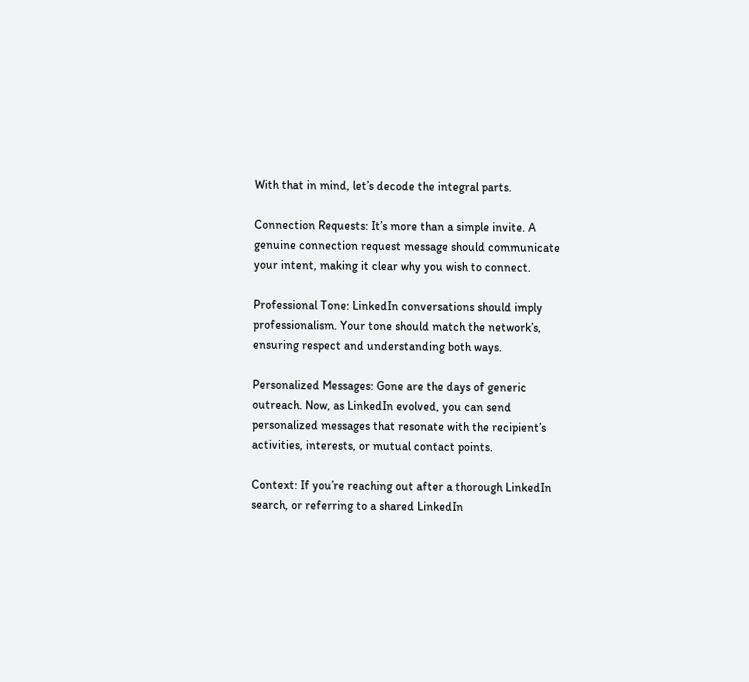With that in mind, let’s decode the integral parts.

Connection Requests: It’s more than a simple invite. A genuine connection request message should communicate your intent, making it clear why you wish to connect.

Professional Tone: LinkedIn conversations should imply professionalism. Your tone should match the network’s, ensuring respect and understanding both ways.

Personalized Messages: Gone are the days of generic outreach. Now, as LinkedIn evolved, you can send personalized messages that resonate with the recipient’s activities, interests, or mutual contact points.

Context: If you’re reaching out after a thorough LinkedIn search, or referring to a shared LinkedIn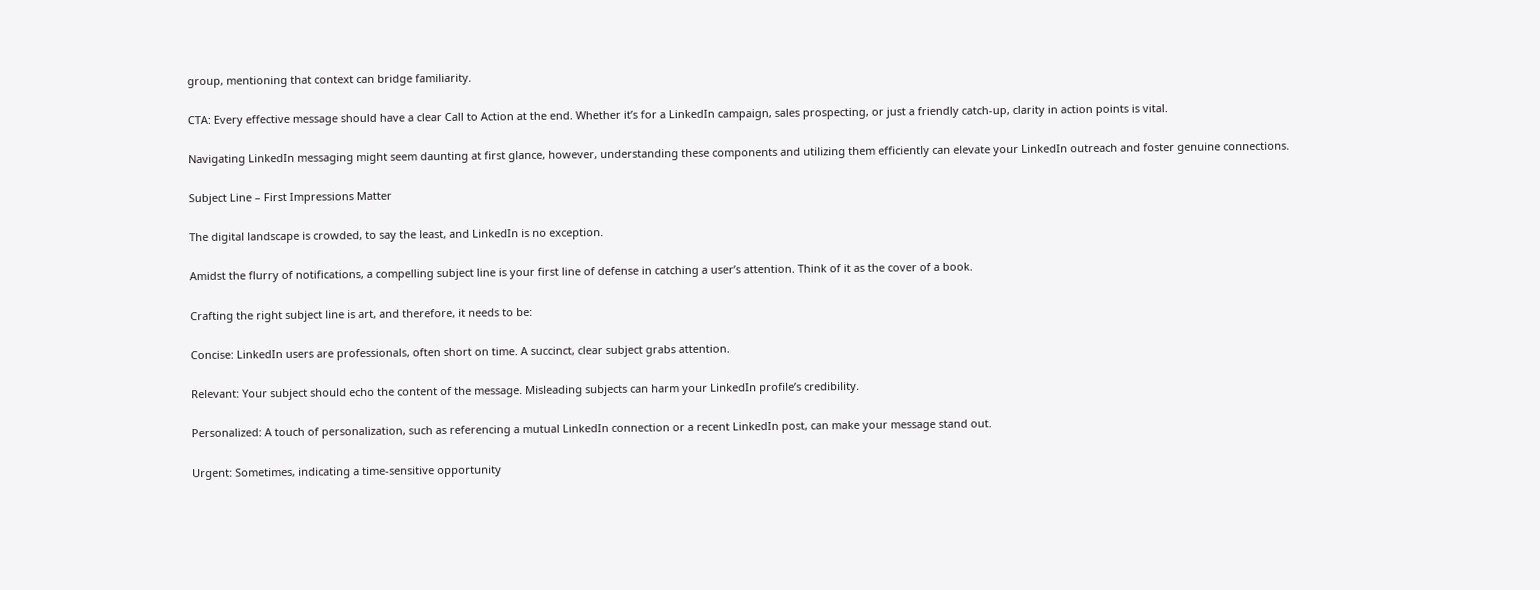group, mentioning that context can bridge familiarity.

CTA: Every effective message should have a clear Call to Action at the end. Whether it’s for a LinkedIn campaign, sales prospecting, or just a friendly catch-up, clarity in action points is vital.

Navigating LinkedIn messaging might seem daunting at first glance, however, understanding these components and utilizing them efficiently can elevate your LinkedIn outreach and foster genuine connections.

Subject Line – First Impressions Matter

The digital landscape is crowded, to say the least, and LinkedIn is no exception.

Amidst the flurry of notifications, a compelling subject line is your first line of defense in catching a user’s attention. Think of it as the cover of a book.

Crafting the right subject line is art, and therefore, it needs to be:

Concise: LinkedIn users are professionals, often short on time. A succinct, clear subject grabs attention.

Relevant: Your subject should echo the content of the message. Misleading subjects can harm your LinkedIn profile’s credibility.

Personalized: A touch of personalization, such as referencing a mutual LinkedIn connection or a recent LinkedIn post, can make your message stand out.

Urgent: Sometimes, indicating a time-sensitive opportunity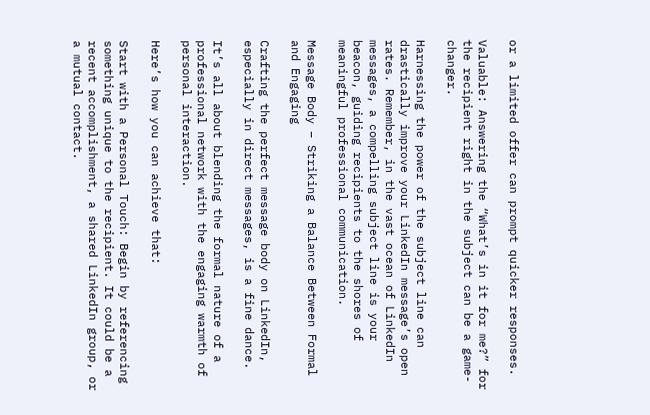or a limited offer can prompt quicker responses.

Valuable: Answering the “What’s in it for me?” for the recipient right in the subject can be a game-changer.

Harnessing the power of the subject line can drastically improve your LinkedIn message’s open rates. Remember, in the vast ocean of LinkedIn messages, a compelling subject line is your beacon, guiding recipients to the shores of meaningful professional communication.

Message Body – Striking a Balance Between Formal and Engaging

Crafting the perfect message body on LinkedIn, especially in direct messages, is a fine dance.

It’s all about blending the formal nature of a professional network with the engaging warmth of personal interaction.

Here’s how you can achieve that:

Start with a Personal Touch: Begin by referencing something unique to the recipient. It could be a recent accomplishment, a shared LinkedIn group, or a mutual contact.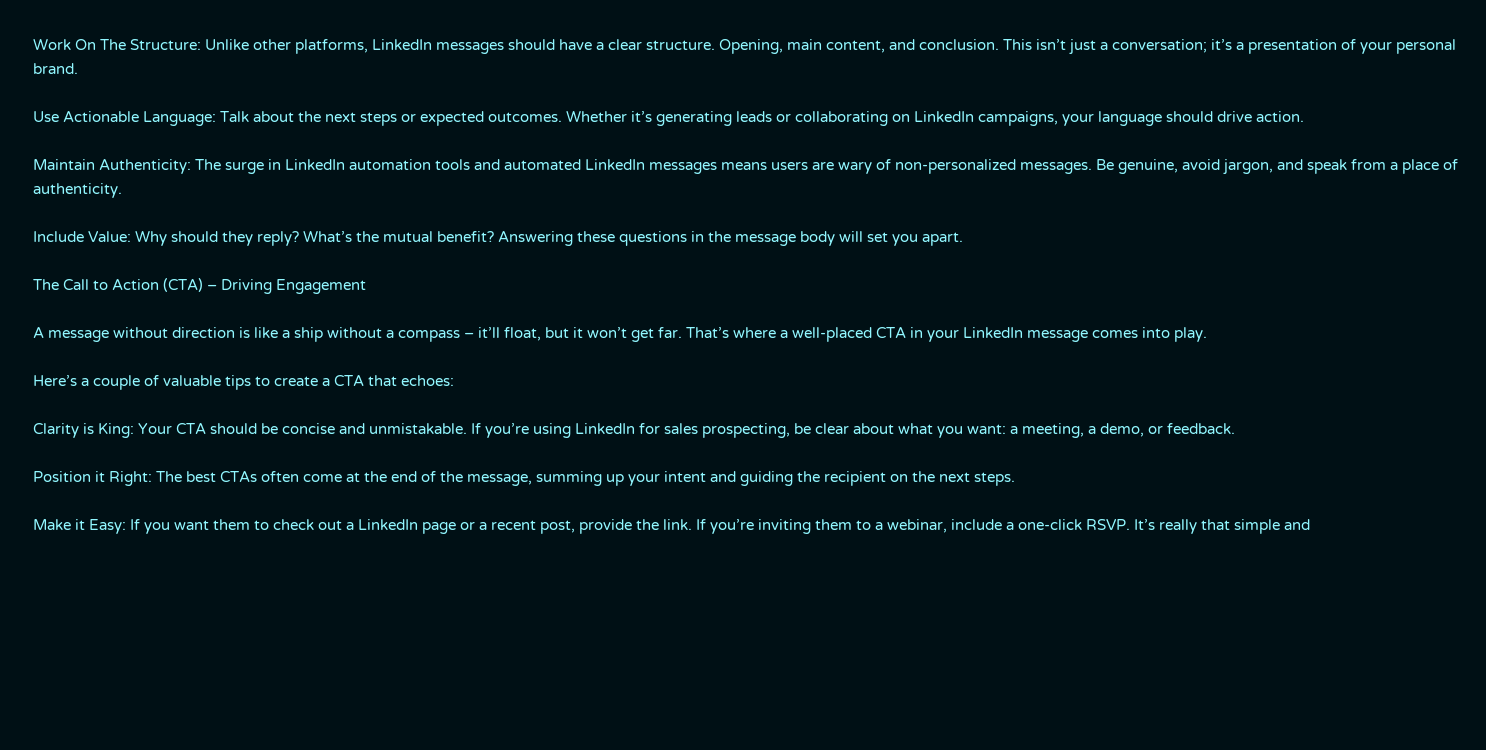Work On The Structure: Unlike other platforms, LinkedIn messages should have a clear structure. Opening, main content, and conclusion. This isn’t just a conversation; it’s a presentation of your personal brand.

Use Actionable Language: Talk about the next steps or expected outcomes. Whether it’s generating leads or collaborating on LinkedIn campaigns, your language should drive action.

Maintain Authenticity: The surge in LinkedIn automation tools and automated LinkedIn messages means users are wary of non-personalized messages. Be genuine, avoid jargon, and speak from a place of authenticity.

Include Value: Why should they reply? What’s the mutual benefit? Answering these questions in the message body will set you apart.

The Call to Action (CTA) – Driving Engagement

A message without direction is like a ship without a compass – it’ll float, but it won’t get far. That’s where a well-placed CTA in your LinkedIn message comes into play.

Here’s a couple of valuable tips to create a CTA that echoes:

Clarity is King: Your CTA should be concise and unmistakable. If you’re using LinkedIn for sales prospecting, be clear about what you want: a meeting, a demo, or feedback.

Position it Right: The best CTAs often come at the end of the message, summing up your intent and guiding the recipient on the next steps.

Make it Easy: If you want them to check out a LinkedIn page or a recent post, provide the link. If you’re inviting them to a webinar, include a one-click RSVP. It’s really that simple and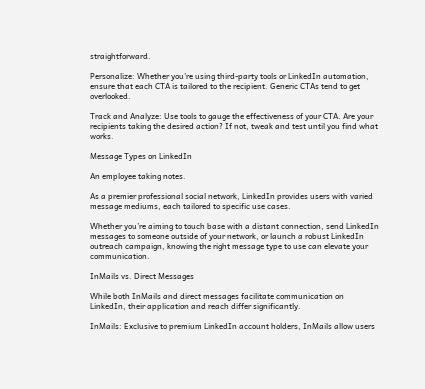straightforward.

Personalize: Whether you’re using third-party tools or LinkedIn automation, ensure that each CTA is tailored to the recipient. Generic CTAs tend to get overlooked.

Track and Analyze: Use tools to gauge the effectiveness of your CTA. Are your recipients taking the desired action? If not, tweak and test until you find what works.

Message Types on LinkedIn

An employee taking notes.

As a premier professional social network, LinkedIn provides users with varied message mediums, each tailored to specific use cases.

Whether you’re aiming to touch base with a distant connection, send LinkedIn messages to someone outside of your network, or launch a robust LinkedIn outreach campaign, knowing the right message type to use can elevate your communication.

InMails vs. Direct Messages

While both InMails and direct messages facilitate communication on LinkedIn, their application and reach differ significantly.

InMails: Exclusive to premium LinkedIn account holders, InMails allow users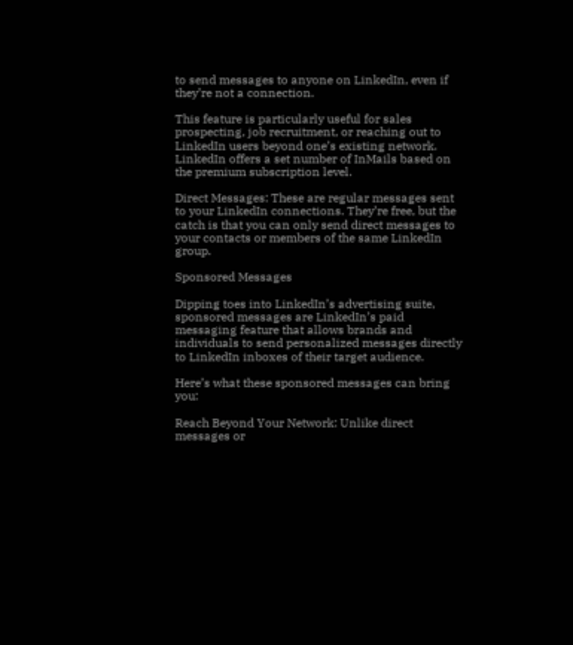to send messages to anyone on LinkedIn, even if they’re not a connection.

This feature is particularly useful for sales prospecting, job recruitment, or reaching out to LinkedIn users beyond one’s existing network. LinkedIn offers a set number of InMails based on the premium subscription level.

Direct Messages: These are regular messages sent to your LinkedIn connections. They’re free, but the catch is that you can only send direct messages to your contacts or members of the same LinkedIn group.

Sponsored Messages

Dipping toes into LinkedIn’s advertising suite, sponsored messages are LinkedIn’s paid messaging feature that allows brands and individuals to send personalized messages directly to LinkedIn inboxes of their target audience.

Here’s what these sponsored messages can bring you:

Reach Beyond Your Network: Unlike direct messages or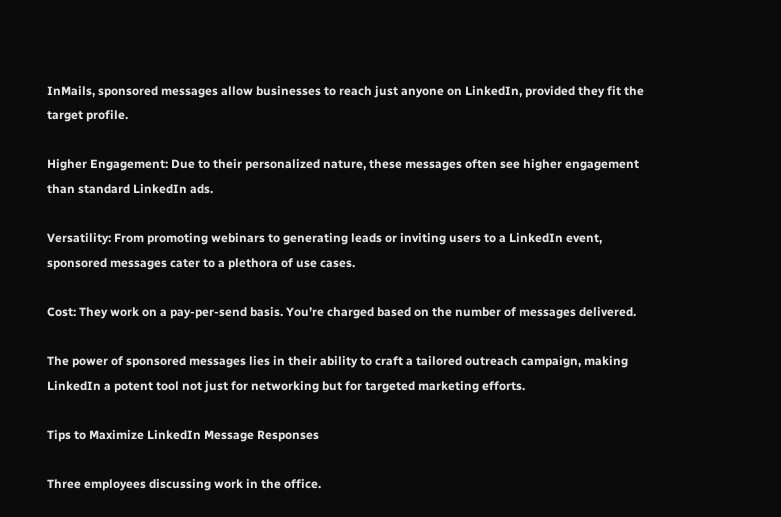InMails, sponsored messages allow businesses to reach just anyone on LinkedIn, provided they fit the target profile.

Higher Engagement: Due to their personalized nature, these messages often see higher engagement than standard LinkedIn ads.

Versatility: From promoting webinars to generating leads or inviting users to a LinkedIn event, sponsored messages cater to a plethora of use cases.

Cost: They work on a pay-per-send basis. You’re charged based on the number of messages delivered.

The power of sponsored messages lies in their ability to craft a tailored outreach campaign, making LinkedIn a potent tool not just for networking but for targeted marketing efforts.

Tips to Maximize LinkedIn Message Responses

Three employees discussing work in the office.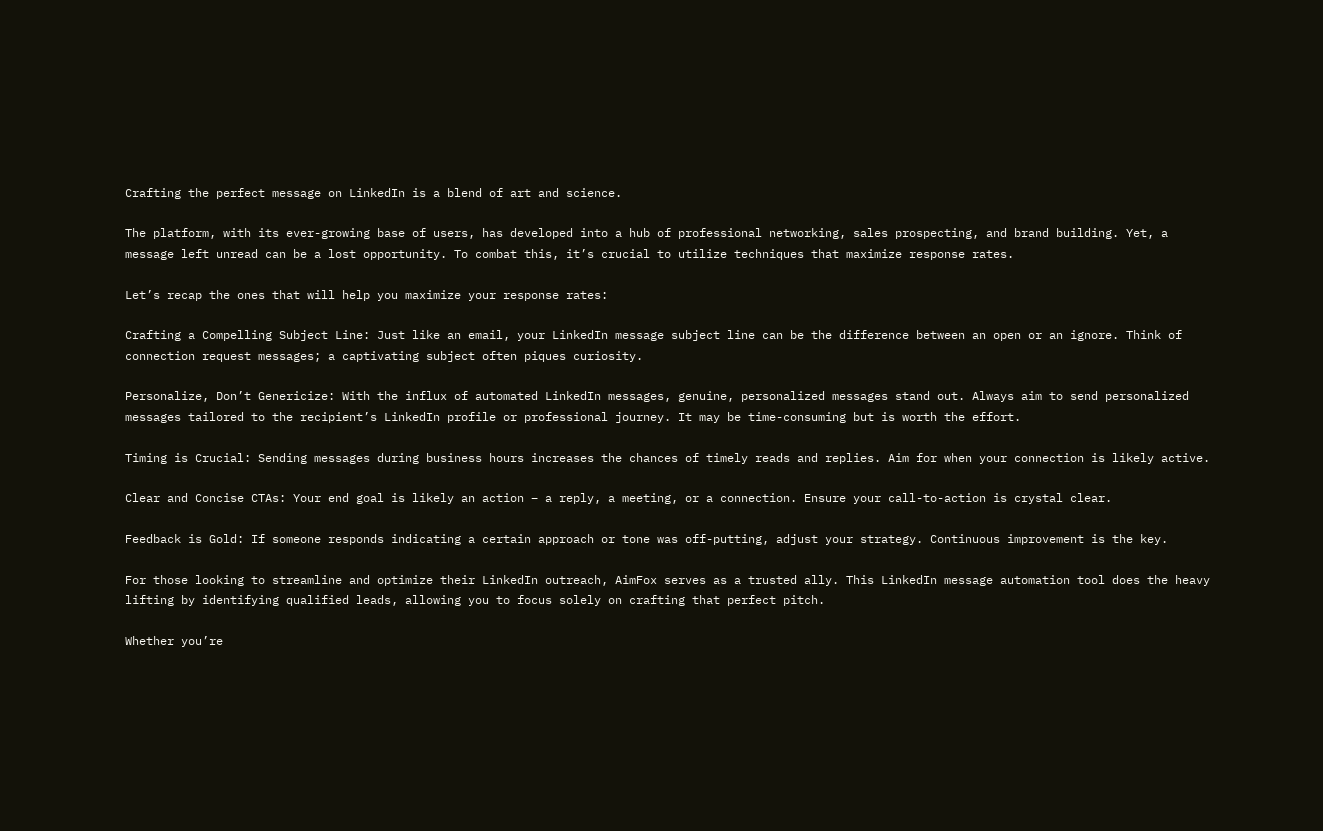Crafting the perfect message on LinkedIn is a blend of art and science.

The platform, with its ever-growing base of users, has developed into a hub of professional networking, sales prospecting, and brand building. Yet, a message left unread can be a lost opportunity. To combat this, it’s crucial to utilize techniques that maximize response rates.

Let’s recap the ones that will help you maximize your response rates:

Crafting a Compelling Subject Line: Just like an email, your LinkedIn message subject line can be the difference between an open or an ignore. Think of connection request messages; a captivating subject often piques curiosity.

Personalize, Don’t Genericize: With the influx of automated LinkedIn messages, genuine, personalized messages stand out. Always aim to send personalized messages tailored to the recipient’s LinkedIn profile or professional journey. It may be time-consuming but is worth the effort.

Timing is Crucial: Sending messages during business hours increases the chances of timely reads and replies. Aim for when your connection is likely active.

Clear and Concise CTAs: Your end goal is likely an action – a reply, a meeting, or a connection. Ensure your call-to-action is crystal clear.

Feedback is Gold: If someone responds indicating a certain approach or tone was off-putting, adjust your strategy. Continuous improvement is the key.

For those looking to streamline and optimize their LinkedIn outreach, AimFox serves as a trusted ally. This LinkedIn message automation tool does the heavy lifting by identifying qualified leads, allowing you to focus solely on crafting that perfect pitch.

Whether you’re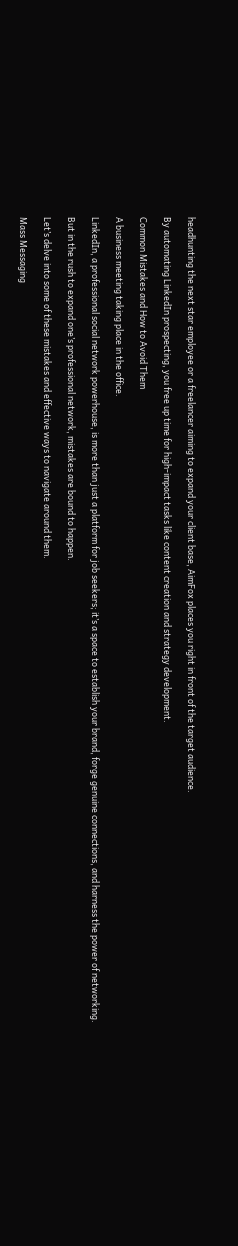headhunting the next star employee or a freelancer aiming to expand your client base, AimFox places you right in front of the target audience.

By automating LinkedIn prospecting, you free up time for high-impact tasks like content creation and strategy development.

Common Mistakes and How to Avoid Them

A business meeting taking place in the office.

LinkedIn, a professional social network powerhouse, is more than just a platform for job seekers; it’s a space to establish your brand, forge genuine connections, and harness the power of networking.

But in the rush to expand one’s professional network, mistakes are bound to happen.

Let’s delve into some of these mistakes and effective ways to navigate around them.

Mass Messaging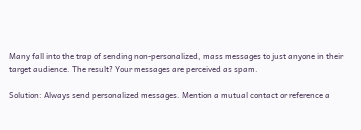Many fall into the trap of sending non-personalized, mass messages to just anyone in their target audience. The result? Your messages are perceived as spam.

Solution: Always send personalized messages. Mention a mutual contact or reference a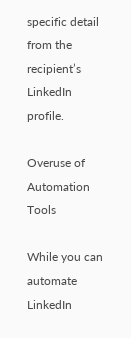specific detail from the recipient’s LinkedIn profile.

Overuse of Automation Tools

While you can automate LinkedIn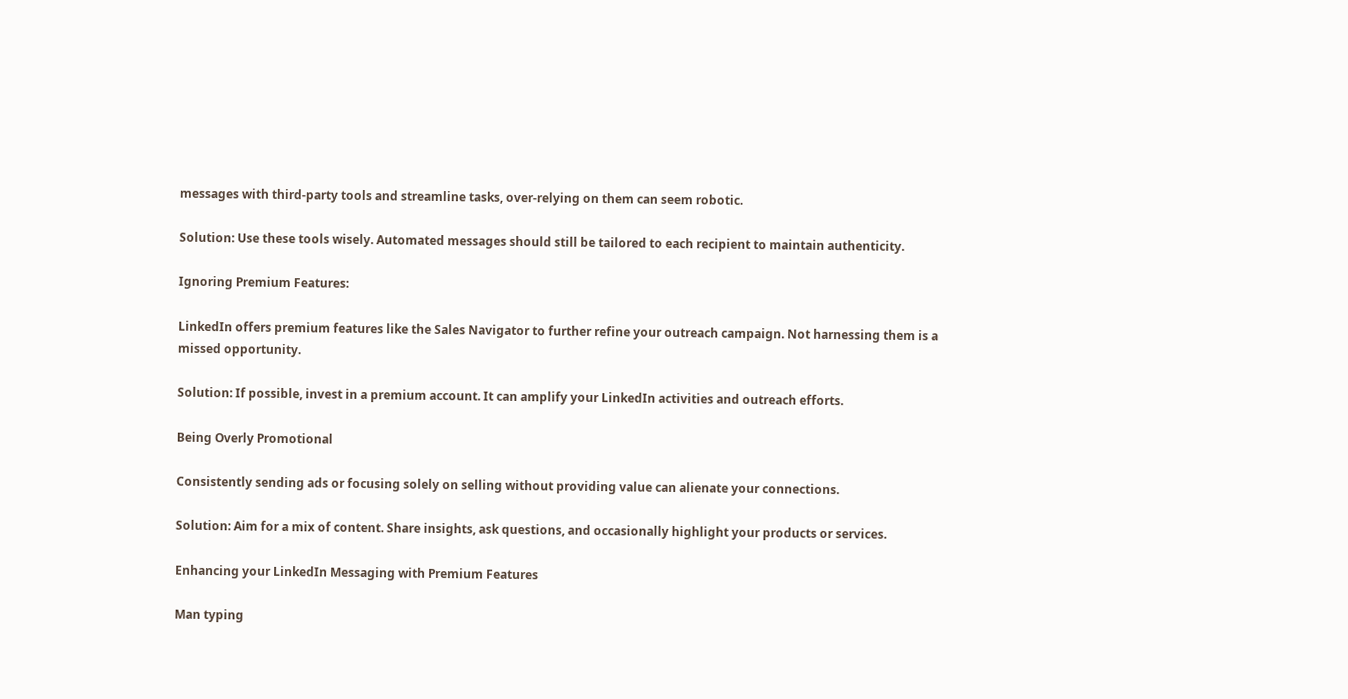messages with third-party tools and streamline tasks, over-relying on them can seem robotic.

Solution: Use these tools wisely. Automated messages should still be tailored to each recipient to maintain authenticity.

Ignoring Premium Features:

LinkedIn offers premium features like the Sales Navigator to further refine your outreach campaign. Not harnessing them is a missed opportunity.

Solution: If possible, invest in a premium account. It can amplify your LinkedIn activities and outreach efforts.

Being Overly Promotional

Consistently sending ads or focusing solely on selling without providing value can alienate your connections.

Solution: Aim for a mix of content. Share insights, ask questions, and occasionally highlight your products or services.

Enhancing your LinkedIn Messaging with Premium Features

Man typing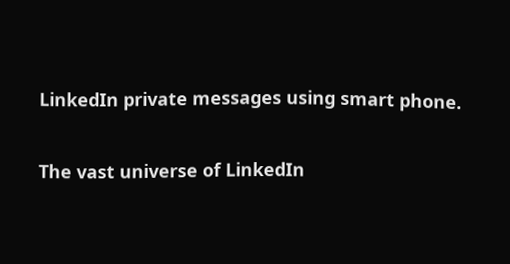LinkedIn private messages using smart phone.

The vast universe of LinkedIn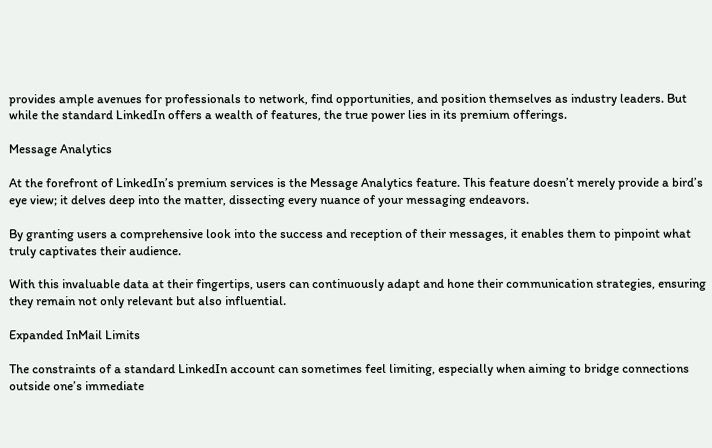provides ample avenues for professionals to network, find opportunities, and position themselves as industry leaders. But while the standard LinkedIn offers a wealth of features, the true power lies in its premium offerings.

Message Analytics

At the forefront of LinkedIn’s premium services is the Message Analytics feature. This feature doesn’t merely provide a bird’s eye view; it delves deep into the matter, dissecting every nuance of your messaging endeavors.

By granting users a comprehensive look into the success and reception of their messages, it enables them to pinpoint what truly captivates their audience.

With this invaluable data at their fingertips, users can continuously adapt and hone their communication strategies, ensuring they remain not only relevant but also influential.

Expanded InMail Limits

The constraints of a standard LinkedIn account can sometimes feel limiting, especially when aiming to bridge connections outside one’s immediate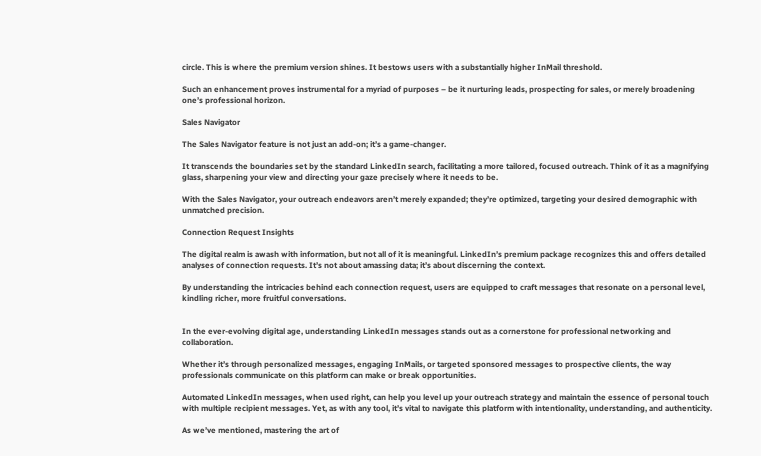circle. This is where the premium version shines. It bestows users with a substantially higher InMail threshold.

Such an enhancement proves instrumental for a myriad of purposes – be it nurturing leads, prospecting for sales, or merely broadening one’s professional horizon.

Sales Navigator

The Sales Navigator feature is not just an add-on; it’s a game-changer.

It transcends the boundaries set by the standard LinkedIn search, facilitating a more tailored, focused outreach. Think of it as a magnifying glass, sharpening your view and directing your gaze precisely where it needs to be.

With the Sales Navigator, your outreach endeavors aren’t merely expanded; they’re optimized, targeting your desired demographic with unmatched precision.

Connection Request Insights

The digital realm is awash with information, but not all of it is meaningful. LinkedIn’s premium package recognizes this and offers detailed analyses of connection requests. It’s not about amassing data; it’s about discerning the context.

By understanding the intricacies behind each connection request, users are equipped to craft messages that resonate on a personal level, kindling richer, more fruitful conversations.


In the ever-evolving digital age, understanding LinkedIn messages stands out as a cornerstone for professional networking and collaboration.

Whether it’s through personalized messages, engaging InMails, or targeted sponsored messages to prospective clients, the way professionals communicate on this platform can make or break opportunities.

Automated LinkedIn messages, when used right, can help you level up your outreach strategy and maintain the essence of personal touch with multiple recipient messages. Yet, as with any tool, it’s vital to navigate this platform with intentionality, understanding, and authenticity.

As we’ve mentioned, mastering the art of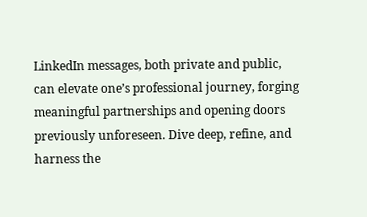LinkedIn messages, both private and public, can elevate one’s professional journey, forging meaningful partnerships and opening doors previously unforeseen. Dive deep, refine, and harness the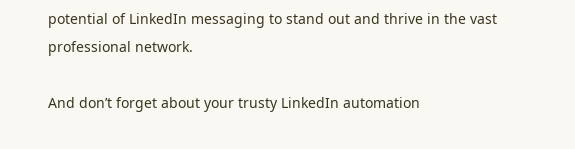potential of LinkedIn messaging to stand out and thrive in the vast professional network.

And don’t forget about your trusty LinkedIn automation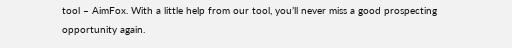tool – AimFox. With a little help from our tool, you’ll never miss a good prospecting opportunity again.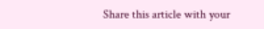Share this article with your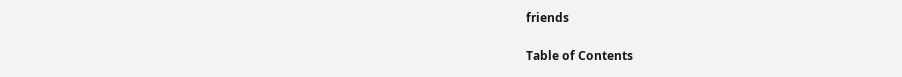friends

Table of Contents